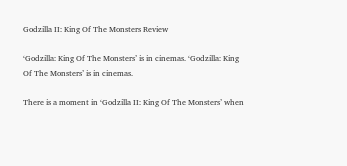Godzilla II: King Of The Monsters Review

‘Godzilla: King Of The Monsters’ is in cinemas. ‘Godzilla: King Of The Monsters’ is in cinemas.

There is a moment in ‘Godzilla II: King Of The Monsters’ when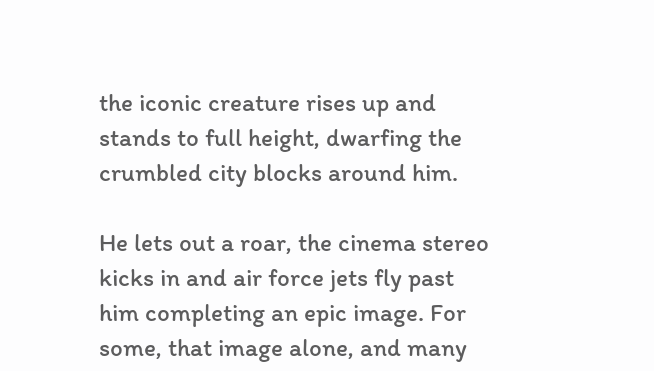the iconic creature rises up and stands to full height, dwarfing the crumbled city blocks around him.

He lets out a roar, the cinema stereo kicks in and air force jets fly past him completing an epic image. For some, that image alone, and many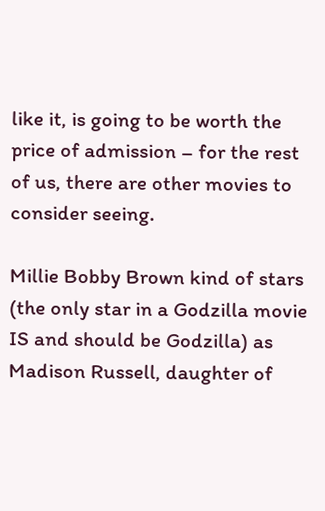like it, is going to be worth the price of admission – for the rest of us, there are other movies to consider seeing.

Millie Bobby Brown kind of stars (the only star in a Godzilla movie IS and should be Godzilla) as Madison Russell, daughter of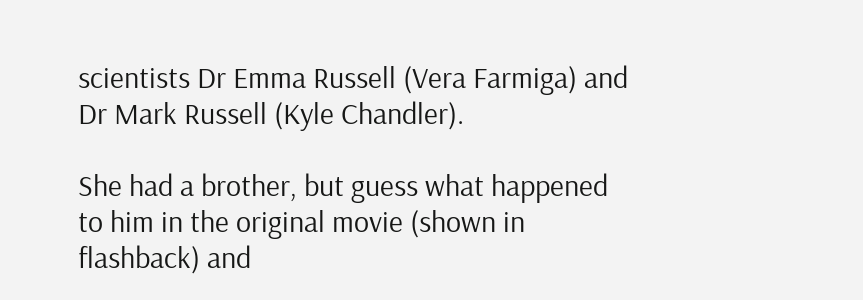scientists Dr Emma Russell (Vera Farmiga) and Dr Mark Russell (Kyle Chandler).

She had a brother, but guess what happened to him in the original movie (shown in flashback) and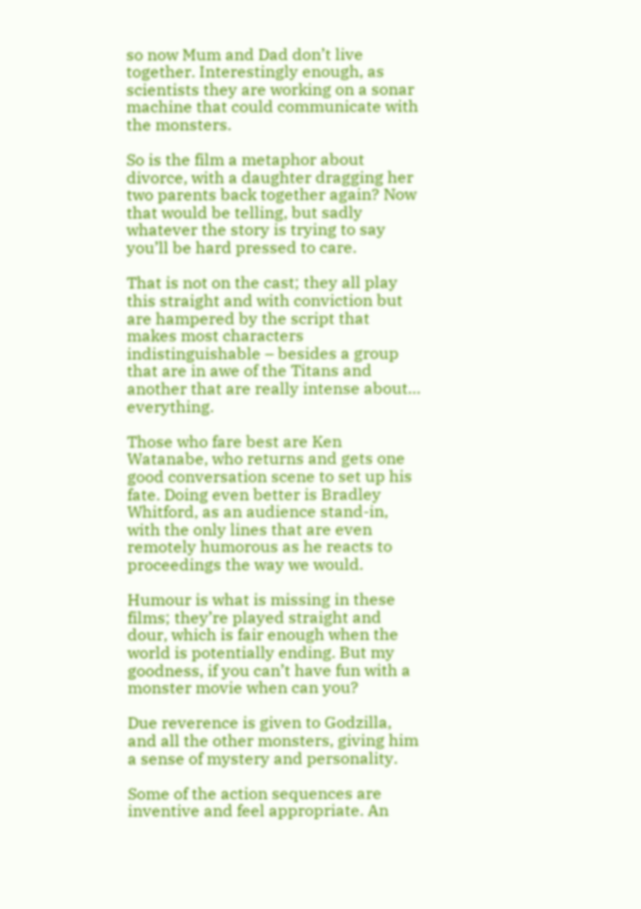so now Mum and Dad don’t live together. Interestingly enough, as scientists they are working on a sonar machine that could communicate with the monsters.

So is the film a metaphor about divorce, with a daughter dragging her two parents back together again? Now that would be telling, but sadly whatever the story is trying to say you’ll be hard pressed to care.

That is not on the cast; they all play this straight and with conviction but are hampered by the script that makes most characters indistinguishable – besides a group that are in awe of the Titans and another that are really intense about… everything.

Those who fare best are Ken Watanabe, who returns and gets one good conversation scene to set up his fate. Doing even better is Bradley Whitford, as an audience stand-in, with the only lines that are even remotely humorous as he reacts to proceedings the way we would.

Humour is what is missing in these films; they’re played straight and dour, which is fair enough when the world is potentially ending. But my goodness, if you can’t have fun with a monster movie when can you?

Due reverence is given to Godzilla, and all the other monsters, giving him a sense of mystery and personality.

Some of the action sequences are inventive and feel appropriate. An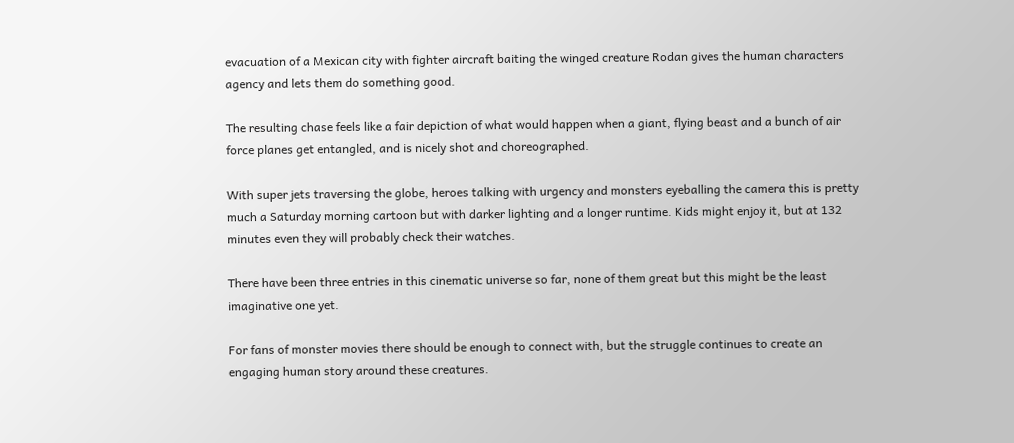evacuation of a Mexican city with fighter aircraft baiting the winged creature Rodan gives the human characters agency and lets them do something good.

The resulting chase feels like a fair depiction of what would happen when a giant, flying beast and a bunch of air force planes get entangled, and is nicely shot and choreographed.

With super jets traversing the globe, heroes talking with urgency and monsters eyeballing the camera this is pretty much a Saturday morning cartoon but with darker lighting and a longer runtime. Kids might enjoy it, but at 132 minutes even they will probably check their watches.

There have been three entries in this cinematic universe so far, none of them great but this might be the least imaginative one yet.

For fans of monster movies there should be enough to connect with, but the struggle continues to create an engaging human story around these creatures.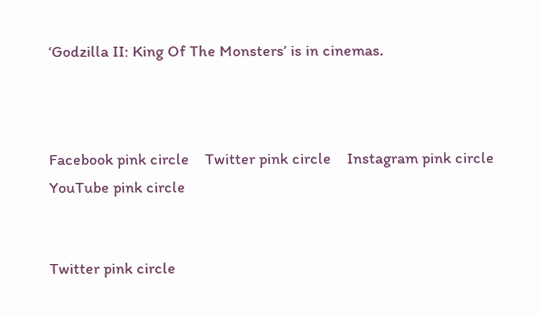‘Godzilla II: King Of The Monsters’ is in cinemas.



Facebook pink circle    Twitter pink circle    Instagram pink circle    YouTube pink circle


Twitter pink circle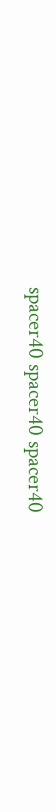spacer40 spacer40 spacer40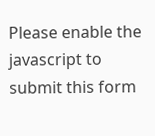Please enable the javascript to submit this form